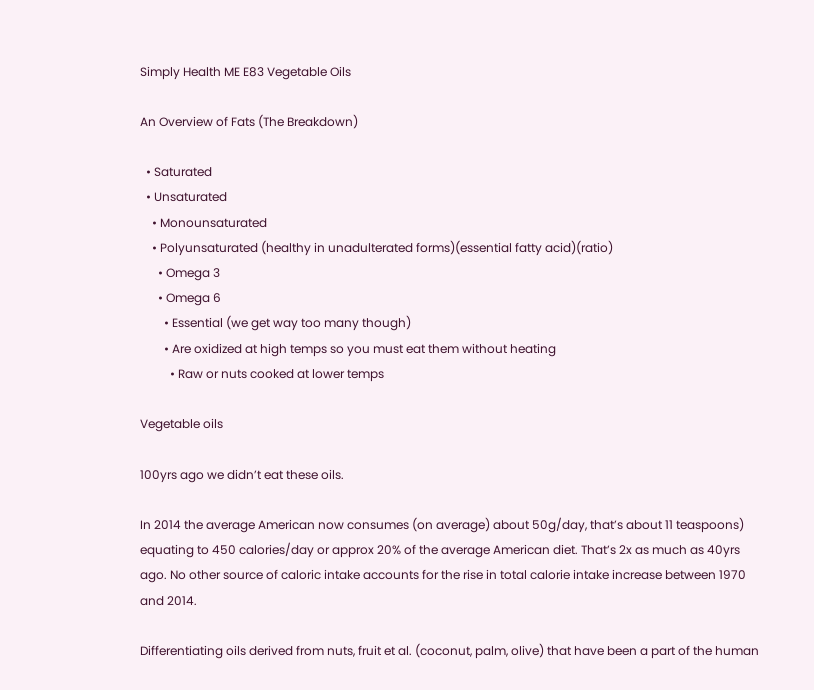Simply Health ME E83 Vegetable Oils

An Overview of Fats (The Breakdown)

  • Saturated
  • Unsaturated
    • Monounsaturated
    • Polyunsaturated (healthy in unadulterated forms)(essential fatty acid)(ratio)
      • Omega 3
      • Omega 6
        • Essential (we get way too many though)
        • Are oxidized at high temps so you must eat them without heating
          • Raw or nuts cooked at lower temps

Vegetable oils

100yrs ago we didn’t eat these oils.

In 2014 the average American now consumes (on average) about 50g/day, that’s about 11 teaspoons) equating to 450 calories/day or approx 20% of the average American diet. That’s 2x as much as 40yrs ago. No other source of caloric intake accounts for the rise in total calorie intake increase between 1970 and 2014.

Differentiating oils derived from nuts, fruit et al. (coconut, palm, olive) that have been a part of the human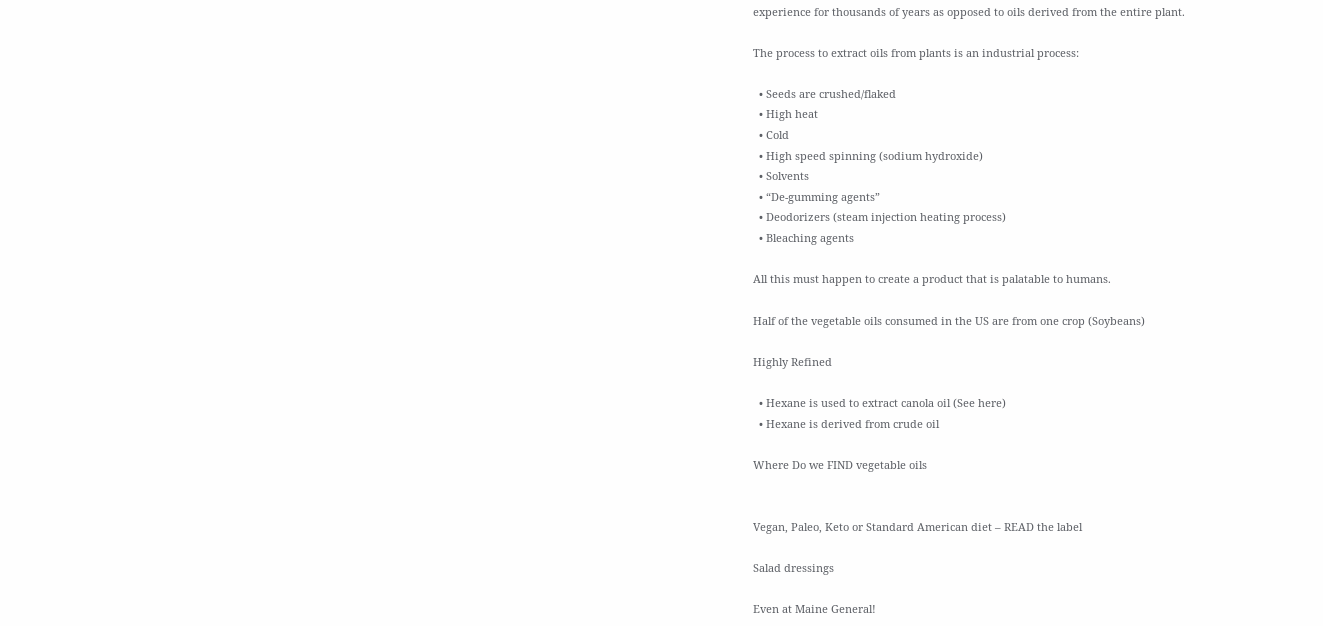experience for thousands of years as opposed to oils derived from the entire plant.

The process to extract oils from plants is an industrial process:

  • Seeds are crushed/flaked
  • High heat
  • Cold
  • High speed spinning (sodium hydroxide)
  • Solvents
  • “De-gumming agents”
  • Deodorizers (steam injection heating process)
  • Bleaching agents

All this must happen to create a product that is palatable to humans.

Half of the vegetable oils consumed in the US are from one crop (Soybeans)

Highly Refined

  • Hexane is used to extract canola oil (See here)
  • Hexane is derived from crude oil

Where Do we FIND vegetable oils


Vegan, Paleo, Keto or Standard American diet – READ the label

Salad dressings

Even at Maine General!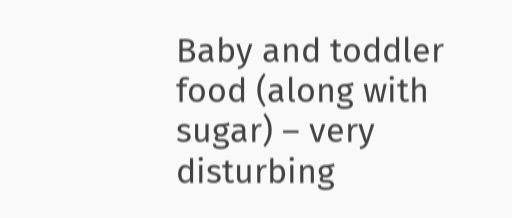Baby and toddler food (along with sugar) – very disturbing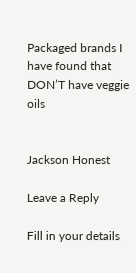Packaged brands I have found that DON’T have veggie oils


Jackson Honest

Leave a Reply

Fill in your details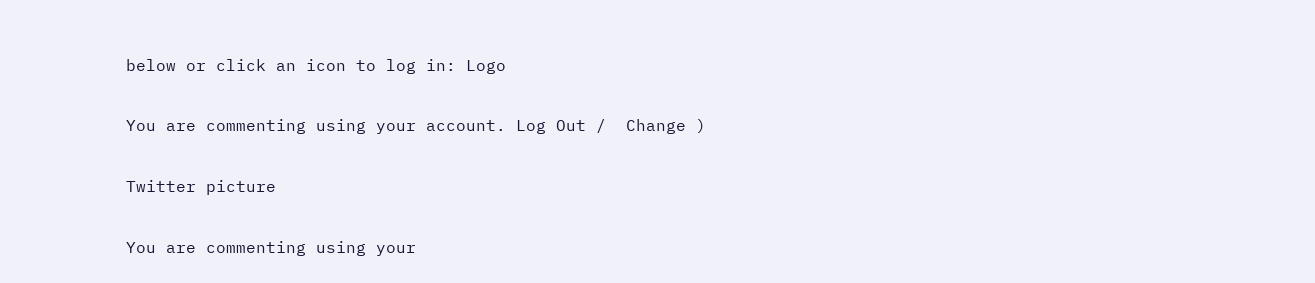below or click an icon to log in: Logo

You are commenting using your account. Log Out /  Change )

Twitter picture

You are commenting using your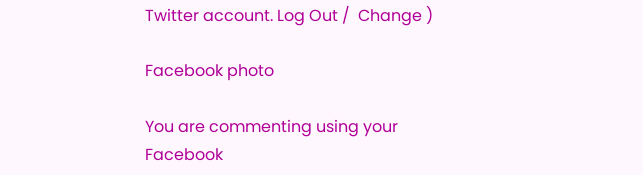Twitter account. Log Out /  Change )

Facebook photo

You are commenting using your Facebook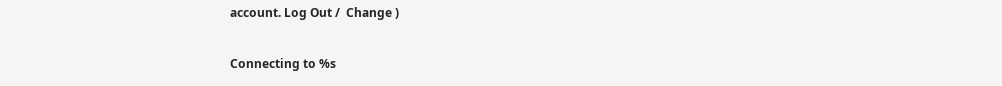account. Log Out /  Change )

Connecting to %s